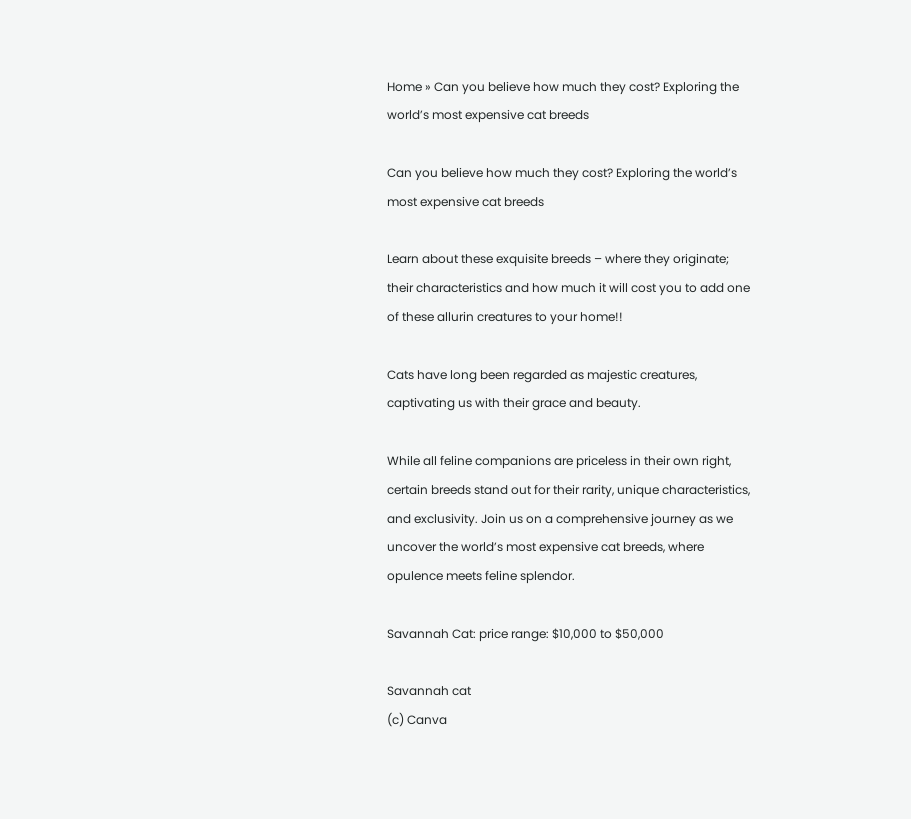Home » Can you believe how much they cost? Exploring the world’s most expensive cat breeds

Can you believe how much they cost? Exploring the world’s most expensive cat breeds

Learn about these exquisite breeds – where they originate; their characteristics and how much it will cost you to add one of these allurin creatures to your home!!

Cats have long been regarded as majestic creatures, captivating us with their grace and beauty.

While all feline companions are priceless in their own right, certain breeds stand out for their rarity, unique characteristics, and exclusivity. Join us on a comprehensive journey as we uncover the world’s most expensive cat breeds, where opulence meets feline splendor.

Savannah Cat: price range: $10,000 to $50,000

Savannah cat
(c) Canva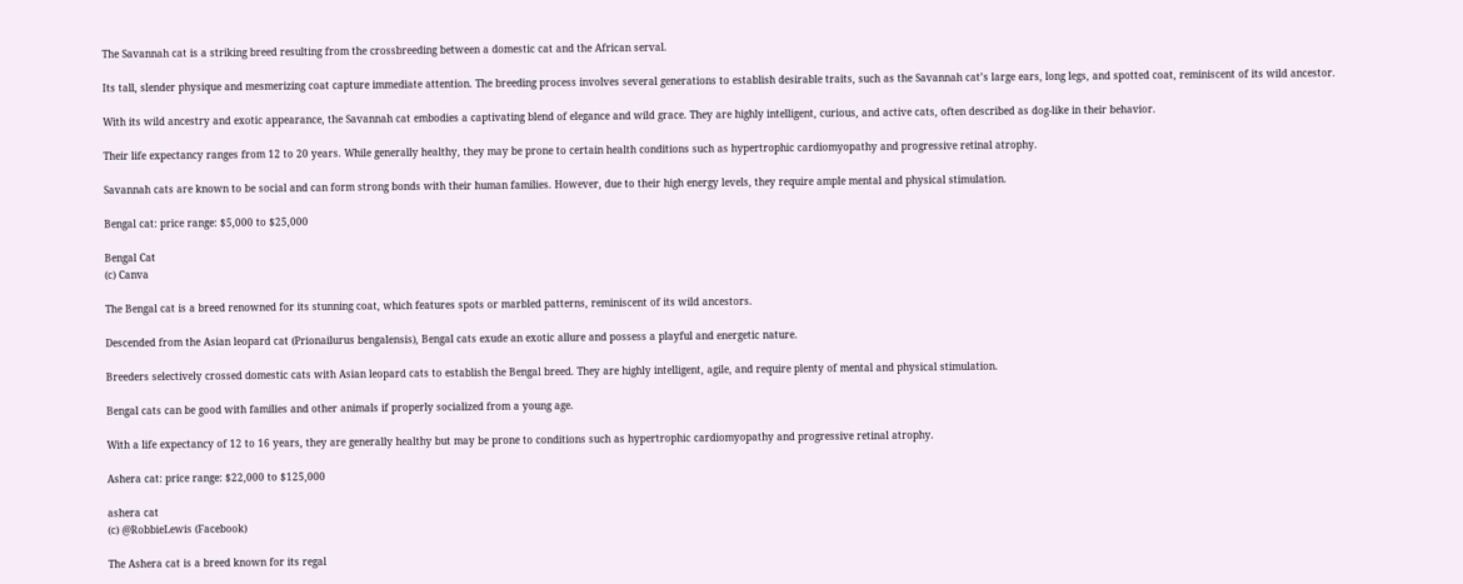The Savannah cat is a striking breed resulting from the crossbreeding between a domestic cat and the African serval.

Its tall, slender physique and mesmerizing coat capture immediate attention. The breeding process involves several generations to establish desirable traits, such as the Savannah cat’s large ears, long legs, and spotted coat, reminiscent of its wild ancestor.

With its wild ancestry and exotic appearance, the Savannah cat embodies a captivating blend of elegance and wild grace. They are highly intelligent, curious, and active cats, often described as dog-like in their behavior.

Their life expectancy ranges from 12 to 20 years. While generally healthy, they may be prone to certain health conditions such as hypertrophic cardiomyopathy and progressive retinal atrophy.

Savannah cats are known to be social and can form strong bonds with their human families. However, due to their high energy levels, they require ample mental and physical stimulation.

Bengal cat: price range: $5,000 to $25,000

Bengal Cat
(c) Canva

The Bengal cat is a breed renowned for its stunning coat, which features spots or marbled patterns, reminiscent of its wild ancestors.

Descended from the Asian leopard cat (Prionailurus bengalensis), Bengal cats exude an exotic allure and possess a playful and energetic nature.

Breeders selectively crossed domestic cats with Asian leopard cats to establish the Bengal breed. They are highly intelligent, agile, and require plenty of mental and physical stimulation.

Bengal cats can be good with families and other animals if properly socialized from a young age.

With a life expectancy of 12 to 16 years, they are generally healthy but may be prone to conditions such as hypertrophic cardiomyopathy and progressive retinal atrophy.

Ashera cat: price range: $22,000 to $125,000

ashera cat
(c) @RobbieLewis (Facebook)

The Ashera cat is a breed known for its regal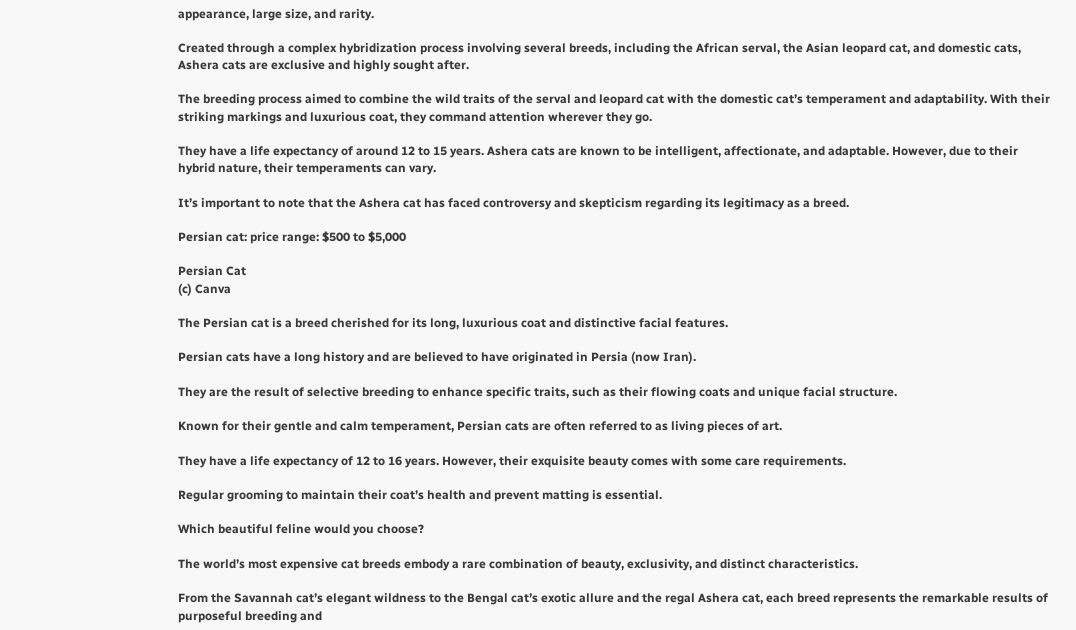appearance, large size, and rarity.

Created through a complex hybridization process involving several breeds, including the African serval, the Asian leopard cat, and domestic cats, Ashera cats are exclusive and highly sought after.

The breeding process aimed to combine the wild traits of the serval and leopard cat with the domestic cat’s temperament and adaptability. With their striking markings and luxurious coat, they command attention wherever they go.

They have a life expectancy of around 12 to 15 years. Ashera cats are known to be intelligent, affectionate, and adaptable. However, due to their hybrid nature, their temperaments can vary.

It’s important to note that the Ashera cat has faced controversy and skepticism regarding its legitimacy as a breed.

Persian cat: price range: $500 to $5,000

Persian Cat
(c) Canva

The Persian cat is a breed cherished for its long, luxurious coat and distinctive facial features.

Persian cats have a long history and are believed to have originated in Persia (now Iran).

They are the result of selective breeding to enhance specific traits, such as their flowing coats and unique facial structure.

Known for their gentle and calm temperament, Persian cats are often referred to as living pieces of art.

They have a life expectancy of 12 to 16 years. However, their exquisite beauty comes with some care requirements.

Regular grooming to maintain their coat’s health and prevent matting is essential.

Which beautiful feline would you choose?

The world’s most expensive cat breeds embody a rare combination of beauty, exclusivity, and distinct characteristics.

From the Savannah cat’s elegant wildness to the Bengal cat’s exotic allure and the regal Ashera cat, each breed represents the remarkable results of purposeful breeding and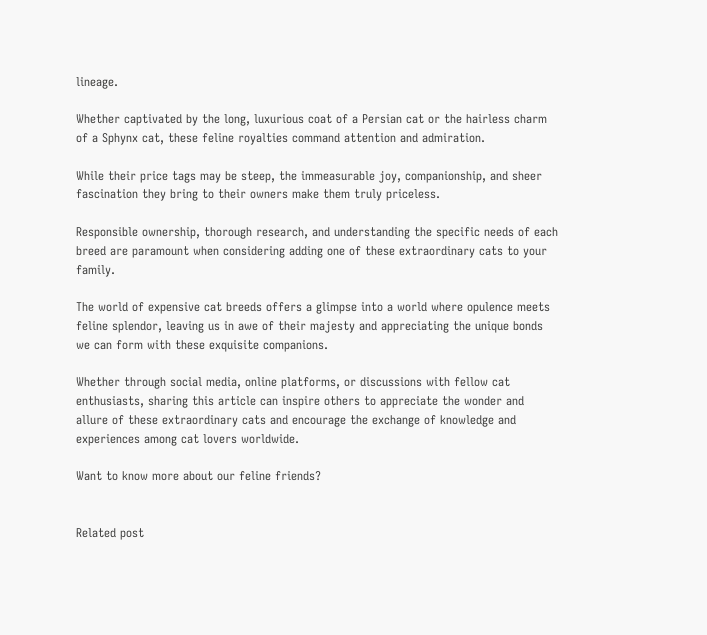lineage.

Whether captivated by the long, luxurious coat of a Persian cat or the hairless charm of a Sphynx cat, these feline royalties command attention and admiration.

While their price tags may be steep, the immeasurable joy, companionship, and sheer fascination they bring to their owners make them truly priceless.

Responsible ownership, thorough research, and understanding the specific needs of each breed are paramount when considering adding one of these extraordinary cats to your family.

The world of expensive cat breeds offers a glimpse into a world where opulence meets feline splendor, leaving us in awe of their majesty and appreciating the unique bonds we can form with these exquisite companions.

Whether through social media, online platforms, or discussions with fellow cat enthusiasts, sharing this article can inspire others to appreciate the wonder and allure of these extraordinary cats and encourage the exchange of knowledge and experiences among cat lovers worldwide.

Want to know more about our feline friends?


Related post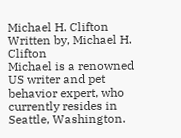Michael H. Clifton
Written by, Michael H. Clifton
Michael is a renowned US writer and pet behavior expert, who currently resides in Seattle, Washington.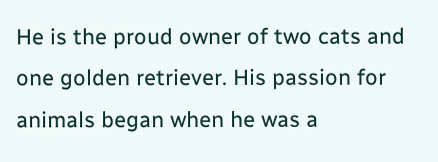He is the proud owner of two cats and one golden retriever. His passion for animals began when he was a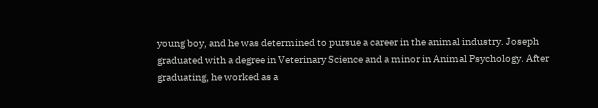young boy, and he was determined to pursue a career in the animal industry. Joseph graduated with a degree in Veterinary Science and a minor in Animal Psychology. After graduating, he worked as a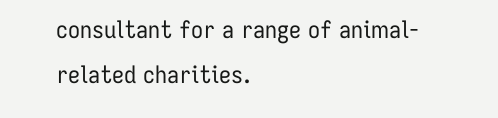consultant for a range of animal-related charities.